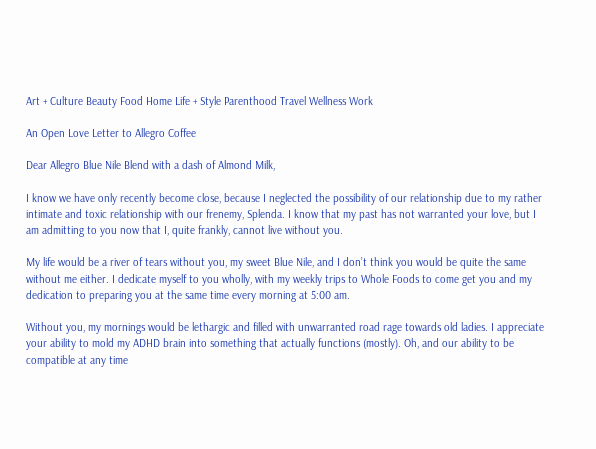Art + Culture Beauty Food Home Life + Style Parenthood Travel Wellness Work

An Open Love Letter to Allegro Coffee

Dear Allegro Blue Nile Blend with a dash of Almond Milk,

I know we have only recently become close, because I neglected the possibility of our relationship due to my rather intimate and toxic relationship with our frenemy, Splenda. I know that my past has not warranted your love, but I am admitting to you now that I, quite frankly, cannot live without you.

My life would be a river of tears without you, my sweet Blue Nile, and I don’t think you would be quite the same without me either. I dedicate myself to you wholly, with my weekly trips to Whole Foods to come get you and my dedication to preparing you at the same time every morning at 5:00 am.

Without you, my mornings would be lethargic and filled with unwarranted road rage towards old ladies. I appreciate your ability to mold my ADHD brain into something that actually functions (mostly). Oh, and our ability to be compatible at any time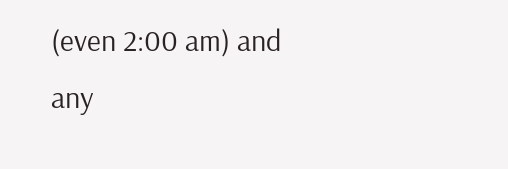(even 2:00 am) and any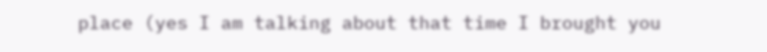place (yes I am talking about that time I brought you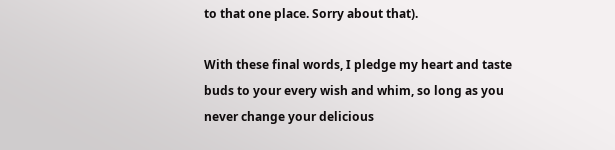to that one place. Sorry about that).

With these final words, I pledge my heart and taste buds to your every wish and whim, so long as you never change your delicious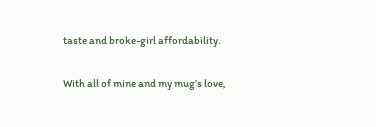taste and broke-girl affordability.

With all of mine and my mug’s love,